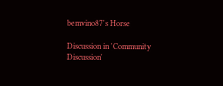bemvino87's Horse

Discussion in 'Community Discussion'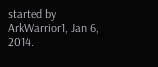started by ArkWarrior1, Jan 6, 2014.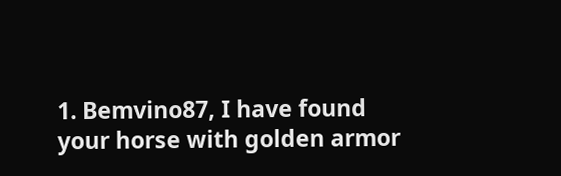1. Bemvino87, I have found your horse with golden armor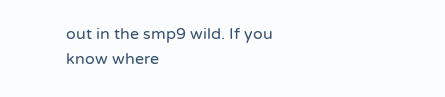out in the smp9 wild. If you know where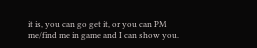it is, you can go get it, or you can PM me/find me in game and I can show you.